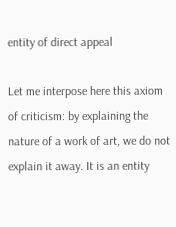entity of direct appeal

Let me interpose here this axiom of criticism: by explaining the nature of a work of art, we do not explain it away. It is an entity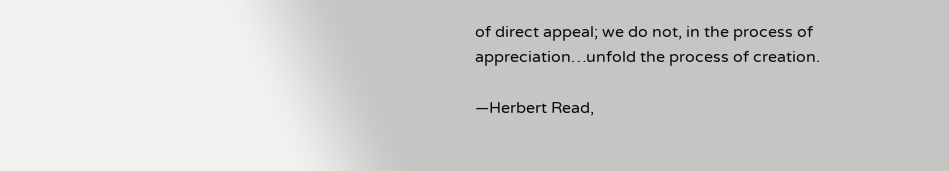of direct appeal; we do not, in the process of appreciation…unfold the process of creation.

—Herbert Read,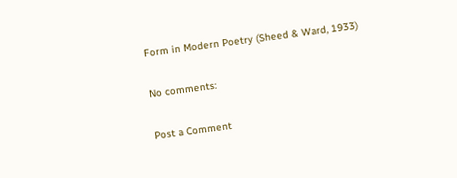Form in Modern Poetry (Sheed & Ward, 1933)

No comments:

Post a Comment